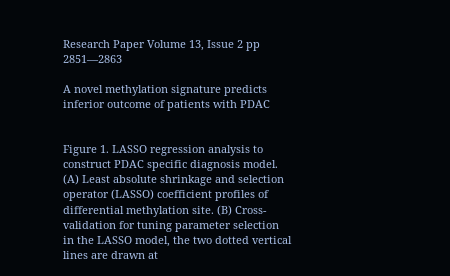Research Paper Volume 13, Issue 2 pp 2851—2863

A novel methylation signature predicts inferior outcome of patients with PDAC


Figure 1. LASSO regression analysis to construct PDAC specific diagnosis model. (A) Least absolute shrinkage and selection operator (LASSO) coefficient profiles of differential methylation site. (B) Cross-validation for tuning parameter selection in the LASSO model, the two dotted vertical lines are drawn at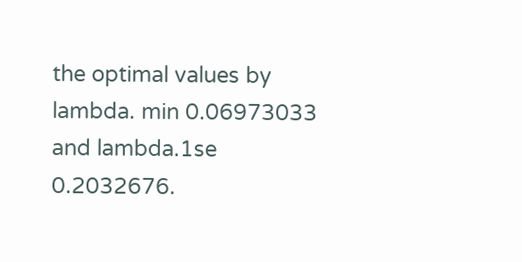the optimal values by lambda. min 0.06973033 and lambda.1se 0.2032676.